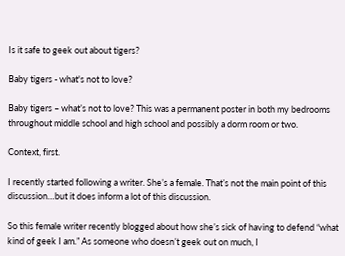Is it safe to geek out about tigers?

Baby tigers - what's not to love?

Baby tigers – what’s not to love? This was a permanent poster in both my bedrooms throughout middle school and high school and possibly a dorm room or two.

Context, first.

I recently started following a writer. She’s a female. That’s not the main point of this discussion…but it does inform a lot of this discussion.

So this female writer recently blogged about how she’s sick of having to defend “what kind of geek I am.” As someone who doesn’t geek out on much, I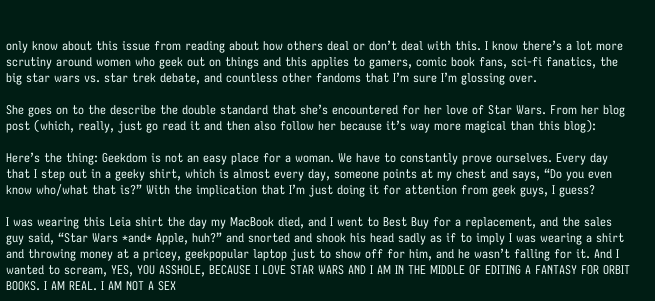only know about this issue from reading about how others deal or don’t deal with this. I know there’s a lot more scrutiny around women who geek out on things and this applies to gamers, comic book fans, sci-fi fanatics, the big star wars vs. star trek debate, and countless other fandoms that I’m sure I’m glossing over.

She goes on to the describe the double standard that she’s encountered for her love of Star Wars. From her blog post (which, really, just go read it and then also follow her because it’s way more magical than this blog):

Here’s the thing: Geekdom is not an easy place for a woman. We have to constantly prove ourselves. Every day that I step out in a geeky shirt, which is almost every day, someone points at my chest and says, “Do you even know who/what that is?” With the implication that I’m just doing it for attention from geek guys, I guess?

I was wearing this Leia shirt the day my MacBook died, and I went to Best Buy for a replacement, and the sales guy said, “Star Wars *and* Apple, huh?” and snorted and shook his head sadly as if to imply I was wearing a shirt and throwing money at a pricey, geekpopular laptop just to show off for him, and he wasn’t falling for it. And I wanted to scream, YES, YOU ASSHOLE, BECAUSE I LOVE STAR WARS AND I AM IN THE MIDDLE OF EDITING A FANTASY FOR ORBIT BOOKS. I AM REAL. I AM NOT A SEX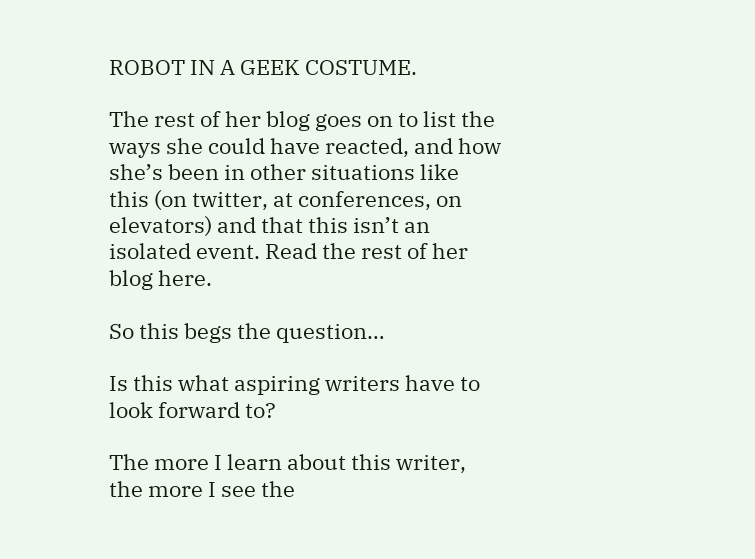ROBOT IN A GEEK COSTUME.

The rest of her blog goes on to list the ways she could have reacted, and how she’s been in other situations like this (on twitter, at conferences, on elevators) and that this isn’t an isolated event. Read the rest of her blog here.

So this begs the question…

Is this what aspiring writers have to look forward to?

The more I learn about this writer, the more I see the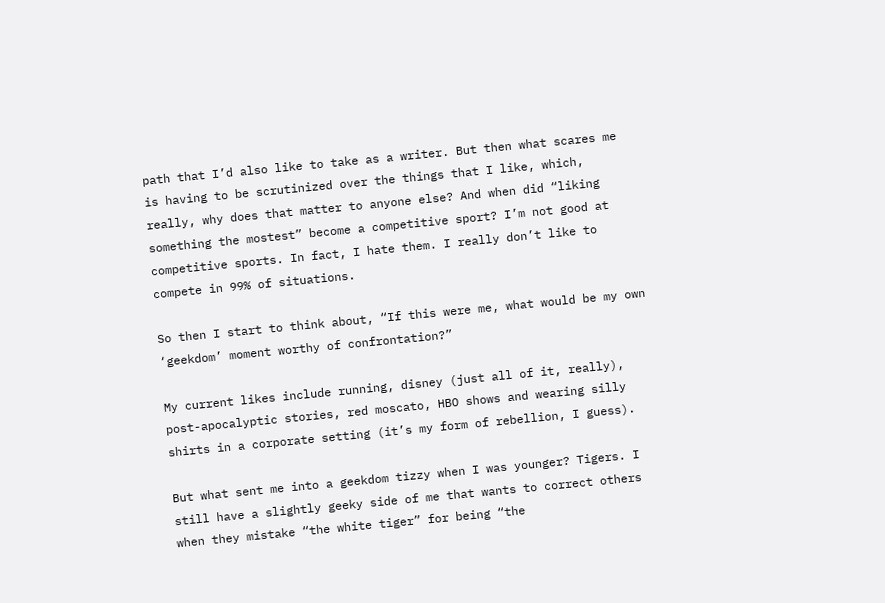path that I’d also like to take as a writer. But then what scares me is having to be scrutinized over the things that I like, which, really, why does that matter to anyone else? And when did “liking something the mostest” become a competitive sport? I’m not good at competitive sports. In fact, I hate them. I really don’t like to compete in 99% of situations.

So then I start to think about, “If this were me, what would be my own ‘geekdom’ moment worthy of confrontation?”

My current likes include running, disney (just all of it, really), post-apocalyptic stories, red moscato, HBO shows and wearing silly shirts in a corporate setting (it’s my form of rebellion, I guess).

But what sent me into a geekdom tizzy when I was younger? Tigers. I still have a slightly geeky side of me that wants to correct others when they mistake “the white tiger” for being “the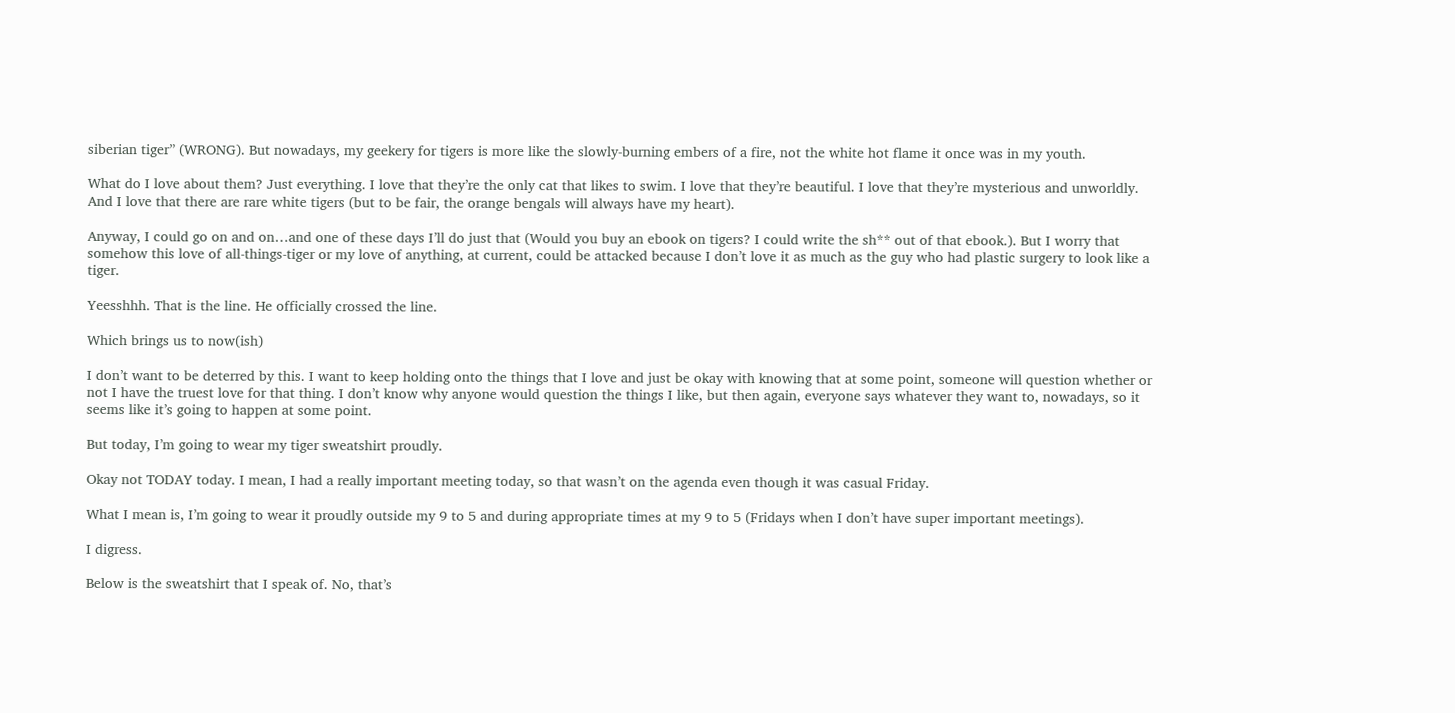siberian tiger” (WRONG). But nowadays, my geekery for tigers is more like the slowly-burning embers of a fire, not the white hot flame it once was in my youth.

What do I love about them? Just everything. I love that they’re the only cat that likes to swim. I love that they’re beautiful. I love that they’re mysterious and unworldly. And I love that there are rare white tigers (but to be fair, the orange bengals will always have my heart).

Anyway, I could go on and on…and one of these days I’ll do just that (Would you buy an ebook on tigers? I could write the sh** out of that ebook.). But I worry that somehow this love of all-things-tiger or my love of anything, at current, could be attacked because I don’t love it as much as the guy who had plastic surgery to look like a tiger.

Yeesshhh. That is the line. He officially crossed the line.

Which brings us to now(ish)

I don’t want to be deterred by this. I want to keep holding onto the things that I love and just be okay with knowing that at some point, someone will question whether or not I have the truest love for that thing. I don’t know why anyone would question the things I like, but then again, everyone says whatever they want to, nowadays, so it seems like it’s going to happen at some point.

But today, I’m going to wear my tiger sweatshirt proudly.

Okay not TODAY today. I mean, I had a really important meeting today, so that wasn’t on the agenda even though it was casual Friday.

What I mean is, I’m going to wear it proudly outside my 9 to 5 and during appropriate times at my 9 to 5 (Fridays when I don’t have super important meetings).

I digress.

Below is the sweatshirt that I speak of. No, that’s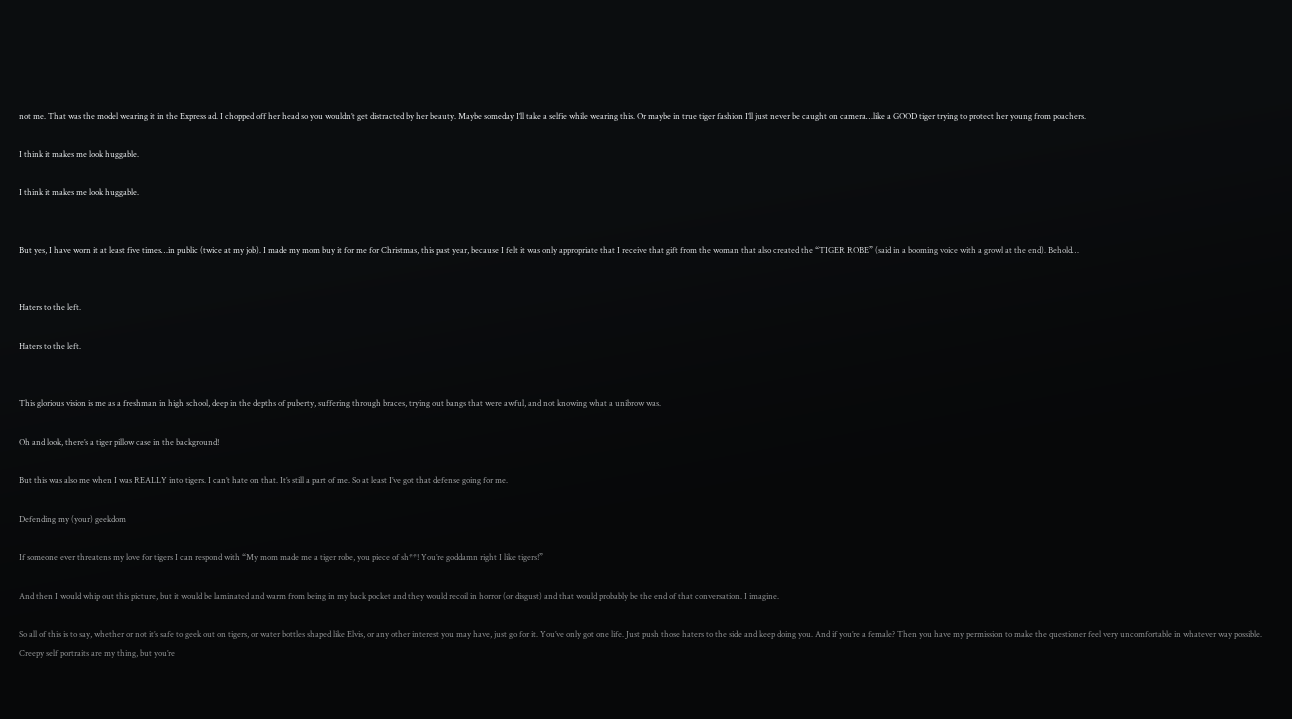not me. That was the model wearing it in the Express ad. I chopped off her head so you wouldn’t get distracted by her beauty. Maybe someday I’ll take a selfie while wearing this. Or maybe in true tiger fashion I’ll just never be caught on camera…like a GOOD tiger trying to protect her young from poachers.

I think it makes me look huggable.

I think it makes me look huggable.


But yes, I have worn it at least five times…in public (twice at my job). I made my mom buy it for me for Christmas, this past year, because I felt it was only appropriate that I receive that gift from the woman that also created the “TIGER ROBE” (said in a booming voice with a growl at the end). Behold…


Haters to the left.

Haters to the left.


This glorious vision is me as a freshman in high school, deep in the depths of puberty, suffering through braces, trying out bangs that were awful, and not knowing what a unibrow was.

Oh and look, there’s a tiger pillow case in the background!

But this was also me when I was REALLY into tigers. I can’t hate on that. It’s still a part of me. So at least I’ve got that defense going for me.

Defending my (your) geekdom

If someone ever threatens my love for tigers I can respond with “My mom made me a tiger robe, you piece of sh**! You’re goddamn right I like tigers!”

And then I would whip out this picture, but it would be laminated and warm from being in my back pocket and they would recoil in horror (or disgust) and that would probably be the end of that conversation. I imagine.

So all of this is to say, whether or not it’s safe to geek out on tigers, or water bottles shaped like Elvis, or any other interest you may have, just go for it. You’ve only got one life. Just push those haters to the side and keep doing you. And if you’re a female? Then you have my permission to make the questioner feel very uncomfortable in whatever way possible. Creepy self portraits are my thing, but you’re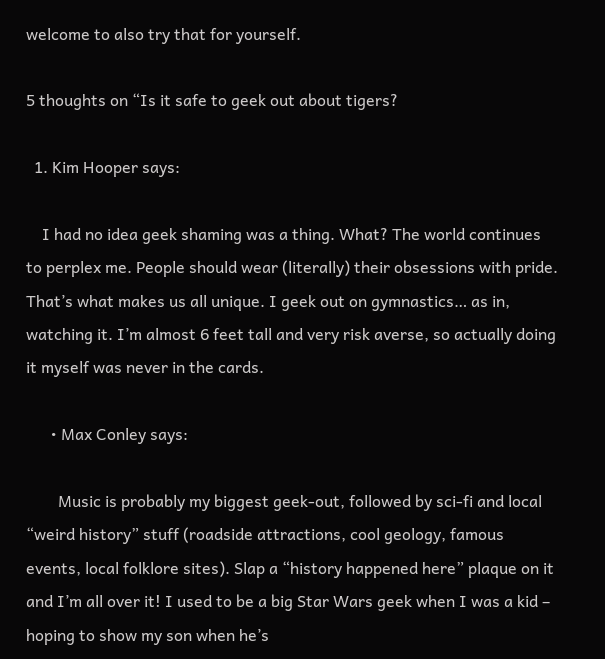welcome to also try that for yourself.

5 thoughts on “Is it safe to geek out about tigers?

  1. Kim Hooper says:

    I had no idea geek shaming was a thing. What? The world continues to perplex me. People should wear (literally) their obsessions with pride. That’s what makes us all unique. I geek out on gymnastics… as in, watching it. I’m almost 6 feet tall and very risk averse, so actually doing it myself was never in the cards.

      • Max Conley says:

        Music is probably my biggest geek-out, followed by sci-fi and local “weird history” stuff (roadside attractions, cool geology, famous events, local folklore sites). Slap a “history happened here” plaque on it and I’m all over it! I used to be a big Star Wars geek when I was a kid – hoping to show my son when he’s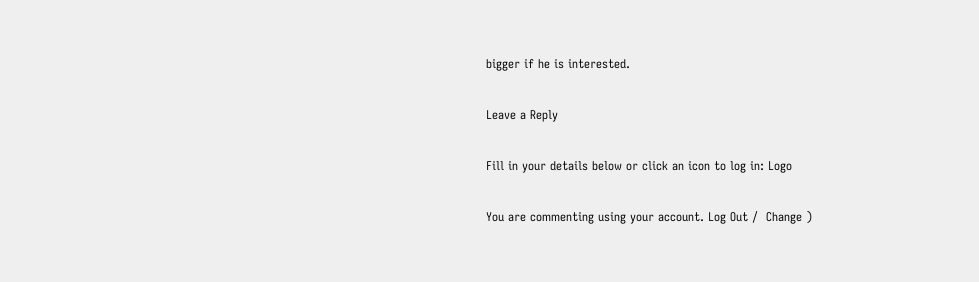bigger if he is interested.

Leave a Reply

Fill in your details below or click an icon to log in: Logo

You are commenting using your account. Log Out /  Change )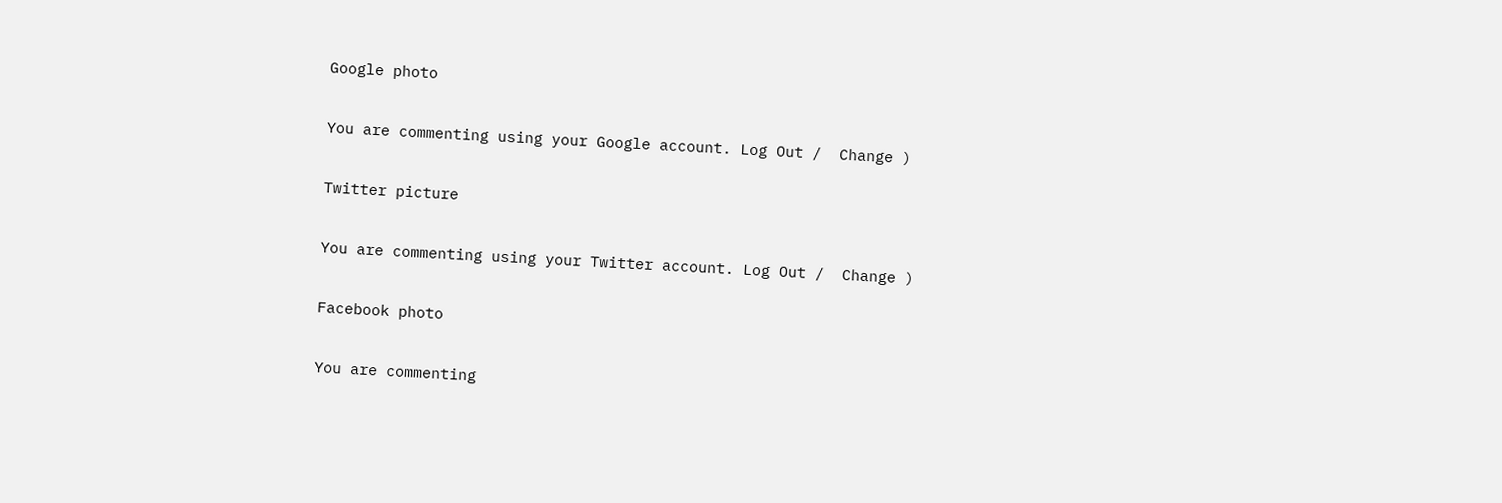Google photo

You are commenting using your Google account. Log Out /  Change )

Twitter picture

You are commenting using your Twitter account. Log Out /  Change )

Facebook photo

You are commenting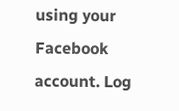using your Facebook account. Log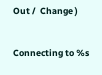Out /  Change )

Connecting to %s